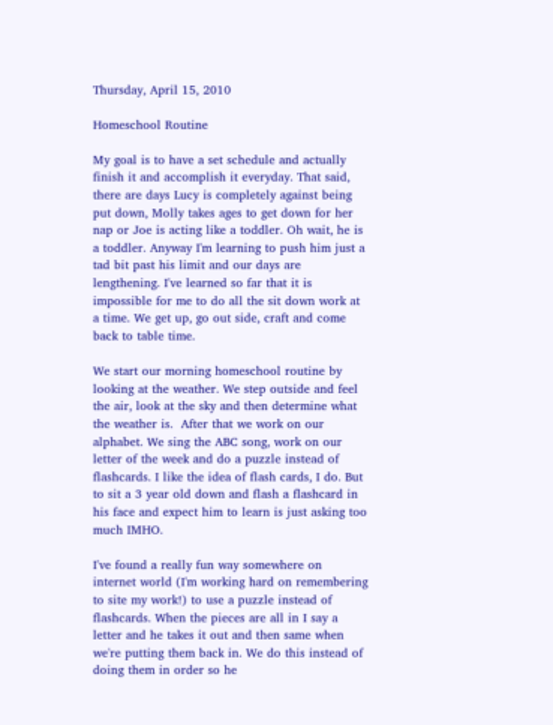Thursday, April 15, 2010

Homeschool Routine

My goal is to have a set schedule and actually finish it and accomplish it everyday. That said, there are days Lucy is completely against being put down, Molly takes ages to get down for her nap or Joe is acting like a toddler. Oh wait, he is a toddler. Anyway I'm learning to push him just a tad bit past his limit and our days are lengthening. I've learned so far that it is impossible for me to do all the sit down work at a time. We get up, go out side, craft and come back to table time.

We start our morning homeschool routine by looking at the weather. We step outside and feel the air, look at the sky and then determine what the weather is.  After that we work on our alphabet. We sing the ABC song, work on our letter of the week and do a puzzle instead of flashcards. I like the idea of flash cards, I do. But to sit a 3 year old down and flash a flashcard in his face and expect him to learn is just asking too much IMHO.

I've found a really fun way somewhere on internet world (I'm working hard on remembering to site my work!) to use a puzzle instead of flashcards. When the pieces are all in I say a letter and he takes it out and then same when we're putting them back in. We do this instead of doing them in order so he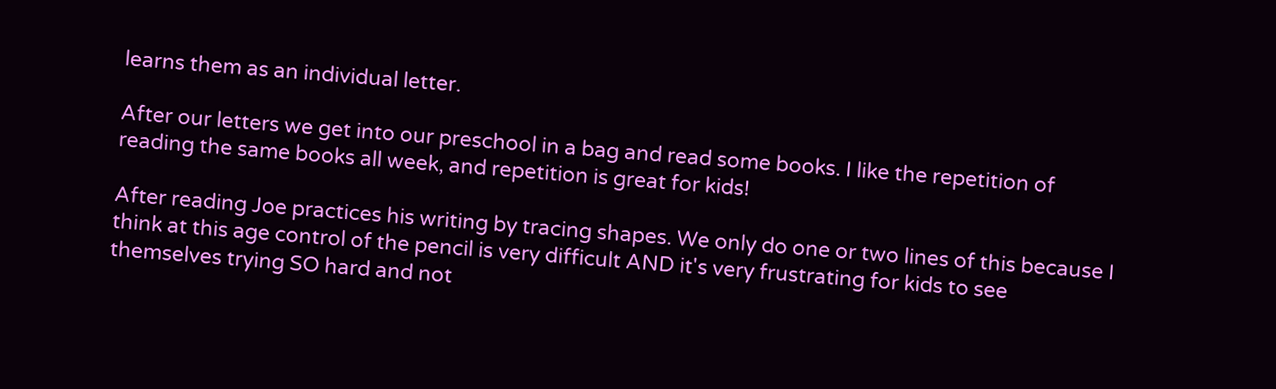learns them as an individual letter.

After our letters we get into our preschool in a bag and read some books. I like the repetition of reading the same books all week, and repetition is great for kids!

After reading Joe practices his writing by tracing shapes. We only do one or two lines of this because I think at this age control of the pencil is very difficult AND it's very frustrating for kids to see themselves trying SO hard and not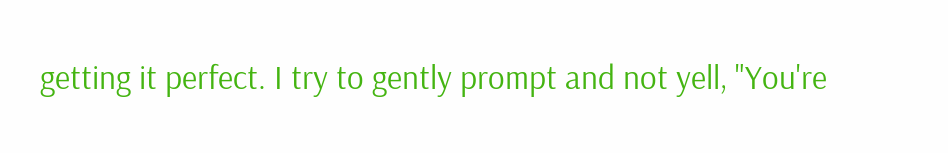getting it perfect. I try to gently prompt and not yell, "You're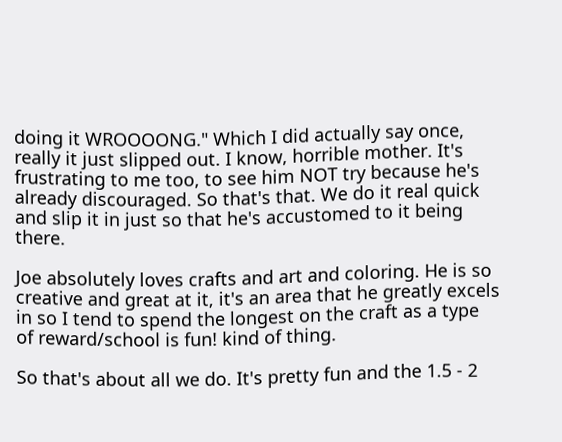doing it WROOOONG." Which I did actually say once, really it just slipped out. I know, horrible mother. It's frustrating to me too, to see him NOT try because he's already discouraged. So that's that. We do it real quick and slip it in just so that he's accustomed to it being there.

Joe absolutely loves crafts and art and coloring. He is so creative and great at it, it's an area that he greatly excels in so I tend to spend the longest on the craft as a type of reward/school is fun! kind of thing.

So that's about all we do. It's pretty fun and the 1.5 - 2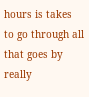hours is takes to go through all that goes by really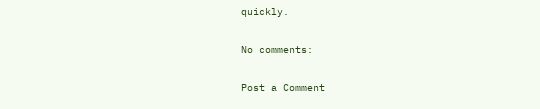quickly.

No comments:

Post a Comment